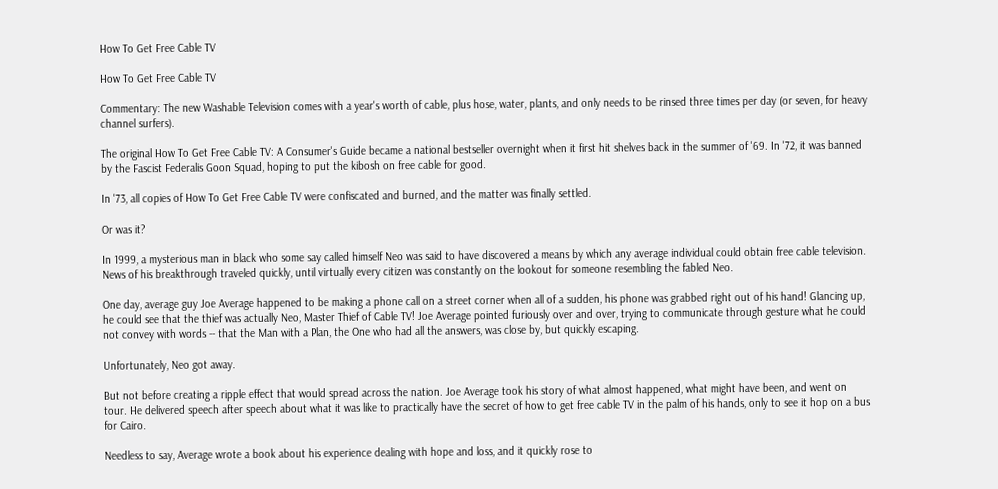How To Get Free Cable TV

How To Get Free Cable TV

Commentary: The new Washable Television comes with a year's worth of cable, plus hose, water, plants, and only needs to be rinsed three times per day (or seven, for heavy channel surfers).

The original How To Get Free Cable TV: A Consumer's Guide became a national bestseller overnight when it first hit shelves back in the summer of '69. In '72, it was banned by the Fascist Federalis Goon Squad, hoping to put the kibosh on free cable for good.

In '73, all copies of How To Get Free Cable TV were confiscated and burned, and the matter was finally settled.

Or was it?

In 1999, a mysterious man in black who some say called himself Neo was said to have discovered a means by which any average individual could obtain free cable television. News of his breakthrough traveled quickly, until virtually every citizen was constantly on the lookout for someone resembling the fabled Neo.

One day, average guy Joe Average happened to be making a phone call on a street corner when all of a sudden, his phone was grabbed right out of his hand! Glancing up, he could see that the thief was actually Neo, Master Thief of Cable TV! Joe Average pointed furiously over and over, trying to communicate through gesture what he could not convey with words -- that the Man with a Plan, the One who had all the answers, was close by, but quickly escaping.

Unfortunately, Neo got away.

But not before creating a ripple effect that would spread across the nation. Joe Average took his story of what almost happened, what might have been, and went on tour. He delivered speech after speech about what it was like to practically have the secret of how to get free cable TV in the palm of his hands, only to see it hop on a bus for Cairo.

Needless to say, Average wrote a book about his experience dealing with hope and loss, and it quickly rose to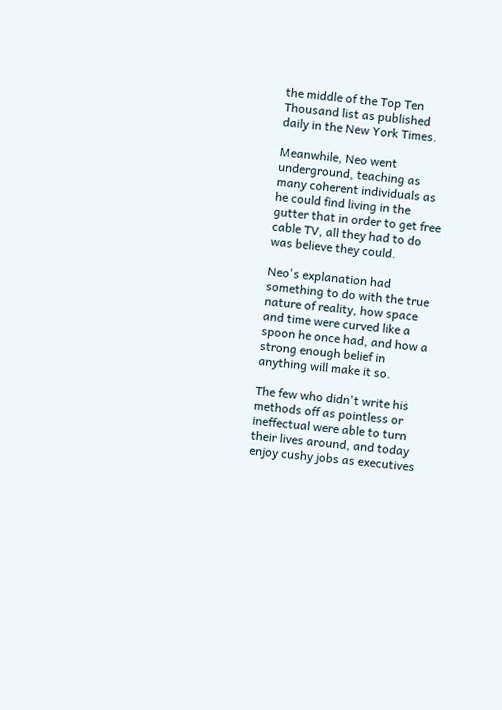the middle of the Top Ten Thousand list as published daily in the New York Times.

Meanwhile, Neo went underground, teaching as many coherent individuals as he could find living in the gutter that in order to get free cable TV, all they had to do was believe they could.

Neo's explanation had something to do with the true nature of reality, how space and time were curved like a spoon he once had, and how a strong enough belief in anything will make it so.

The few who didn't write his methods off as pointless or ineffectual were able to turn their lives around, and today enjoy cushy jobs as executives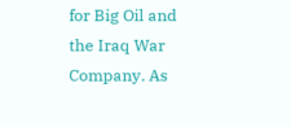for Big Oil and the Iraq War Company. As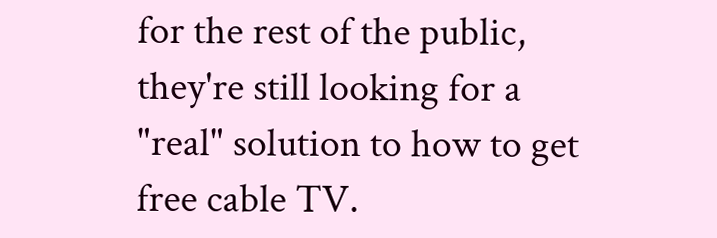for the rest of the public, they're still looking for a "real" solution to how to get free cable TV.